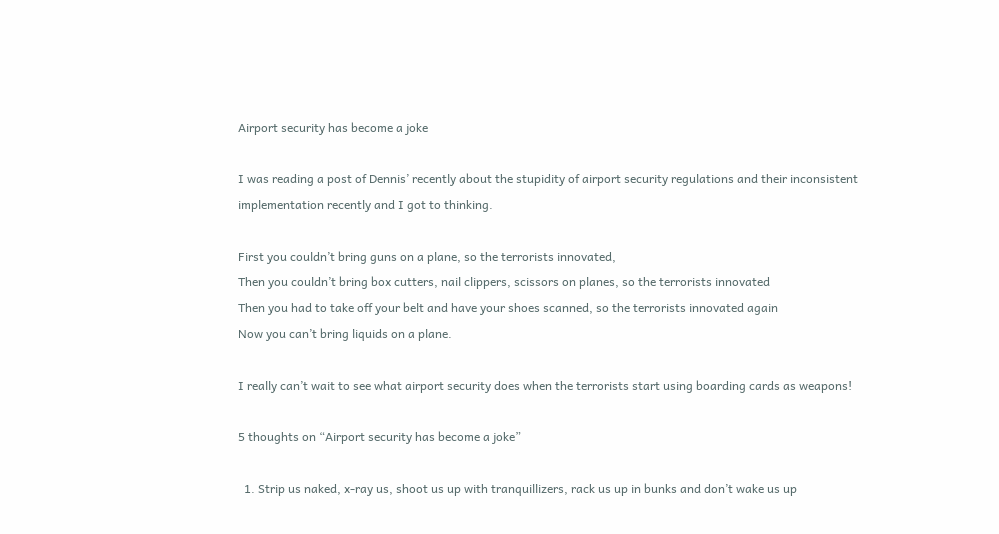Airport security has become a joke

I was reading a post of Dennis’ recently about the stupidity of airport security regulations and their inconsistent implementation recently and I got to thinking.

First you couldn’t bring guns on a plane, so the terrorists innovated,
Then you couldn’t bring box cutters, nail clippers, scissors on planes, so the terrorists innovated
Then you had to take off your belt and have your shoes scanned, so the terrorists innovated again
Now you can’t bring liquids on a plane.

I really can’t wait to see what airport security does when the terrorists start using boarding cards as weapons!

5 thoughts on “Airport security has become a joke”

  1. Strip us naked, x-ray us, shoot us up with tranquillizers, rack us up in bunks and don’t wake us up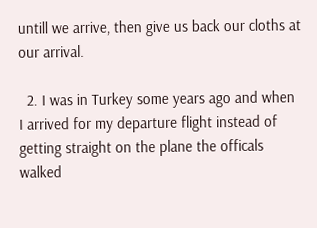untill we arrive, then give us back our cloths at our arrival.

  2. I was in Turkey some years ago and when I arrived for my departure flight instead of getting straight on the plane the officals walked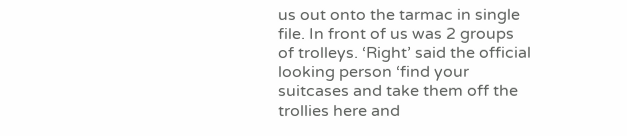us out onto the tarmac in single file. In front of us was 2 groups of trolleys. ‘Right’ said the official looking person ‘find your suitcases and take them off the trollies here and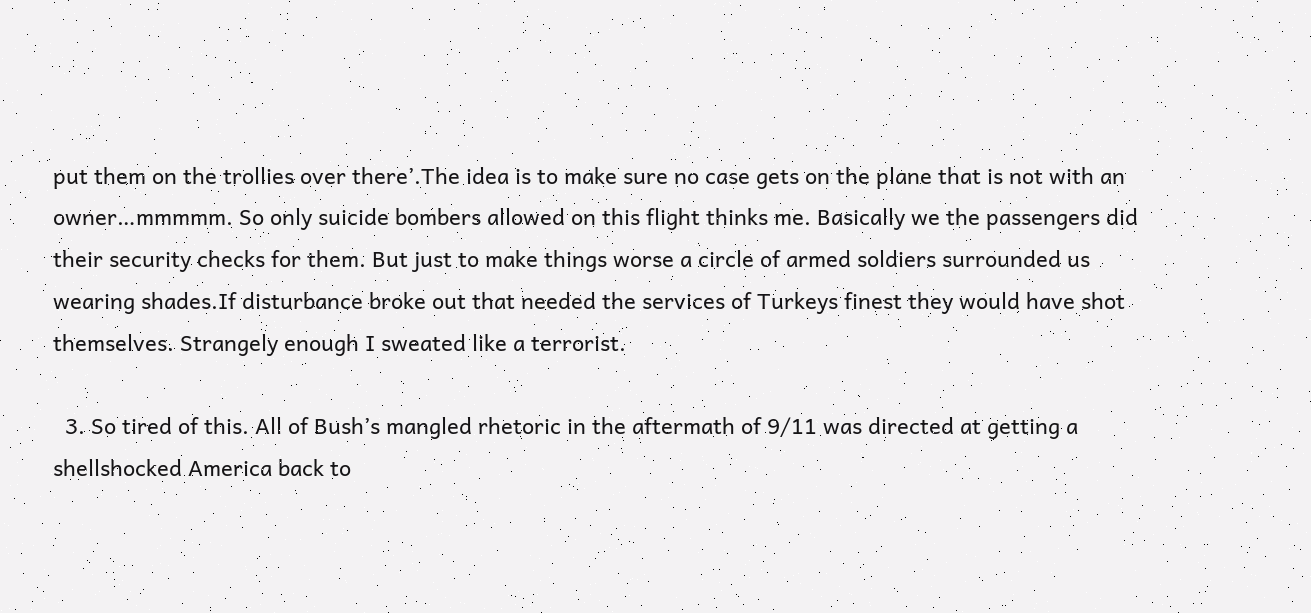put them on the trollies over there’.The idea is to make sure no case gets on the plane that is not with an owner…mmmmm. So only suicide bombers allowed on this flight thinks me. Basically we the passengers did their security checks for them. But just to make things worse a circle of armed soldiers surrounded us wearing shades.If disturbance broke out that needed the services of Turkeys finest they would have shot themselves. Strangely enough I sweated like a terrorist.

  3. So tired of this. All of Bush’s mangled rhetoric in the aftermath of 9/11 was directed at getting a shellshocked America back to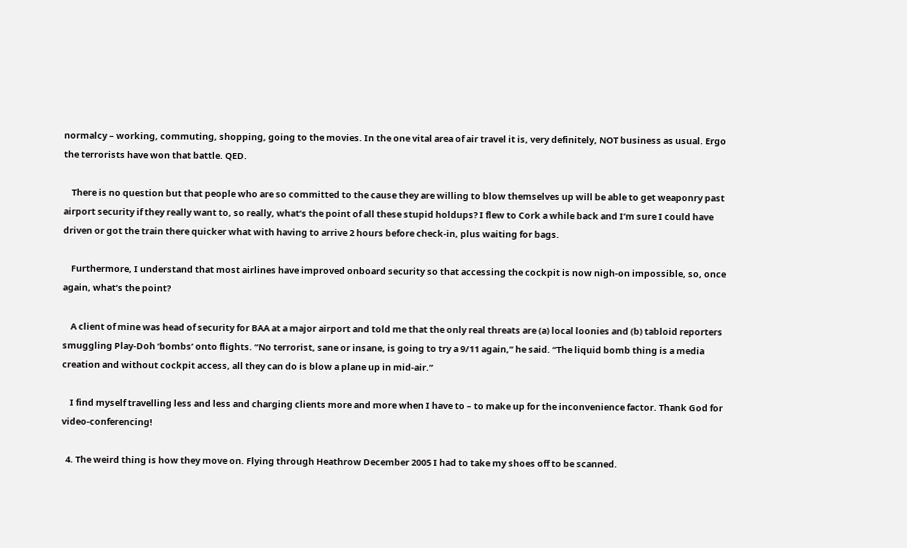normalcy – working, commuting, shopping, going to the movies. In the one vital area of air travel it is, very definitely, NOT business as usual. Ergo the terrorists have won that battle. QED.

    There is no question but that people who are so committed to the cause they are willing to blow themselves up will be able to get weaponry past airport security if they really want to, so really, what’s the point of all these stupid holdups? I flew to Cork a while back and I’m sure I could have driven or got the train there quicker what with having to arrive 2 hours before check-in, plus waiting for bags.

    Furthermore, I understand that most airlines have improved onboard security so that accessing the cockpit is now nigh-on impossible, so, once again, what’s the point?

    A client of mine was head of security for BAA at a major airport and told me that the only real threats are (a) local loonies and (b) tabloid reporters smuggling Play-Doh ‘bombs’ onto flights. “No terrorist, sane or insane, is going to try a 9/11 again,” he said. “The liquid bomb thing is a media creation and without cockpit access, all they can do is blow a plane up in mid-air.”

    I find myself travelling less and less and charging clients more and more when I have to – to make up for the inconvenience factor. Thank God for video-conferencing!

  4. The weird thing is how they move on. Flying through Heathrow December 2005 I had to take my shoes off to be scanned.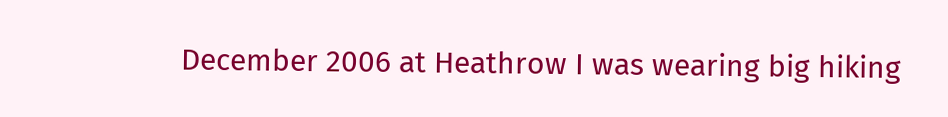December 2006 at Heathrow I was wearing big hiking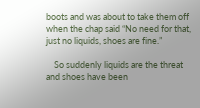boots and was about to take them off when the chap said “No need for that, just no liquids, shoes are fine.”

    So suddenly liquids are the threat and shoes have been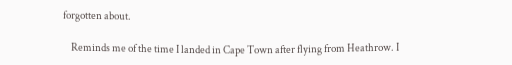forgotten about.

    Reminds me of the time I landed in Cape Town after flying from Heathrow. I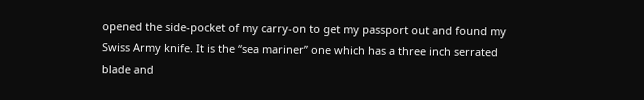opened the side-pocket of my carry-on to get my passport out and found my Swiss Army knife. It is the “sea mariner” one which has a three inch serrated blade and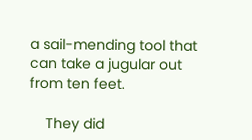a sail-mending tool that can take a jugular out from ten feet.

    They did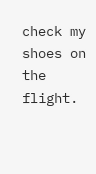check my shoes on the flight.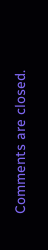Comments are closed.